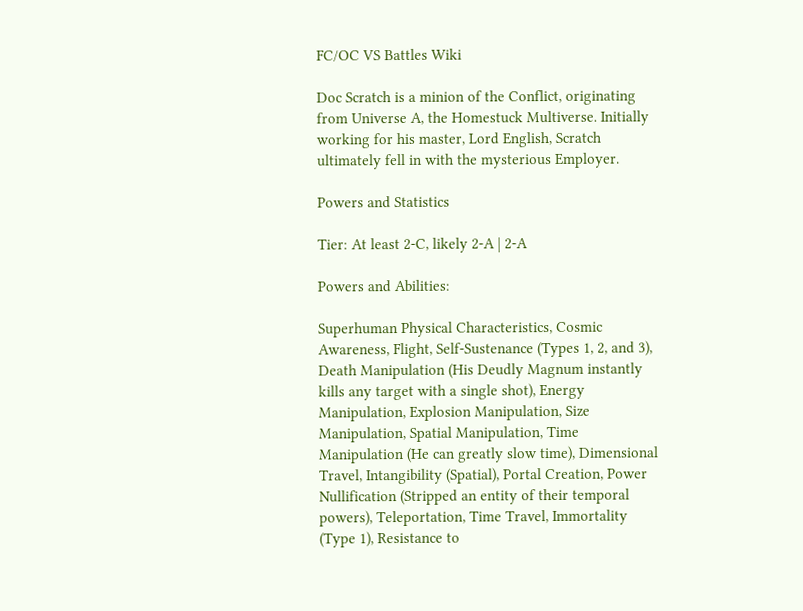FC/OC VS Battles Wiki

Doc Scratch is a minion of the Conflict, originating from Universe A, the Homestuck Multiverse. Initially working for his master, Lord English, Scratch ultimately fell in with the mysterious Employer.

Powers and Statistics

Tier: At least 2-C, likely 2-A | 2-A

Powers and Abilities:

Superhuman Physical Characteristics, Cosmic Awareness, Flight, Self-Sustenance (Types 1, 2, and 3), Death Manipulation (His Deudly Magnum instantly kills any target with a single shot), Energy Manipulation, Explosion Manipulation, Size Manipulation, Spatial Manipulation, Time Manipulation (He can greatly slow time), Dimensional Travel, Intangibility (Spatial), Portal Creation, Power Nullification (Stripped an entity of their temporal powers), Teleportation, Time Travel, Immortality (Type 1), Resistance to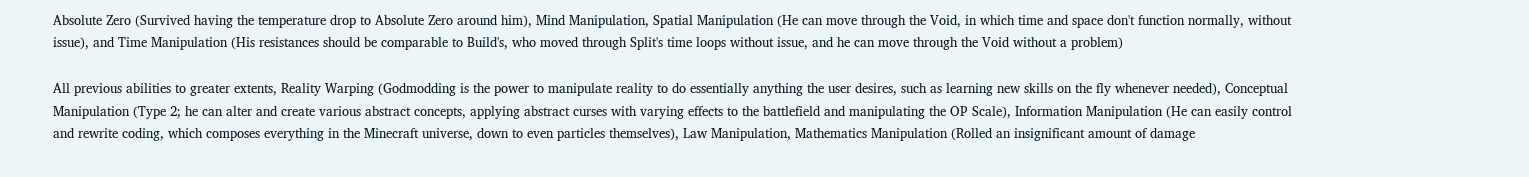Absolute Zero (Survived having the temperature drop to Absolute Zero around him), Mind Manipulation, Spatial Manipulation (He can move through the Void, in which time and space don't function normally, without issue), and Time Manipulation (His resistances should be comparable to Build's, who moved through Split's time loops without issue, and he can move through the Void without a problem)

All previous abilities to greater extents, Reality Warping (Godmodding is the power to manipulate reality to do essentially anything the user desires, such as learning new skills on the fly whenever needed), Conceptual Manipulation (Type 2; he can alter and create various abstract concepts, applying abstract curses with varying effects to the battlefield and manipulating the OP Scale), Information Manipulation (He can easily control and rewrite coding, which composes everything in the Minecraft universe, down to even particles themselves), Law Manipulation, Mathematics Manipulation (Rolled an insignificant amount of damage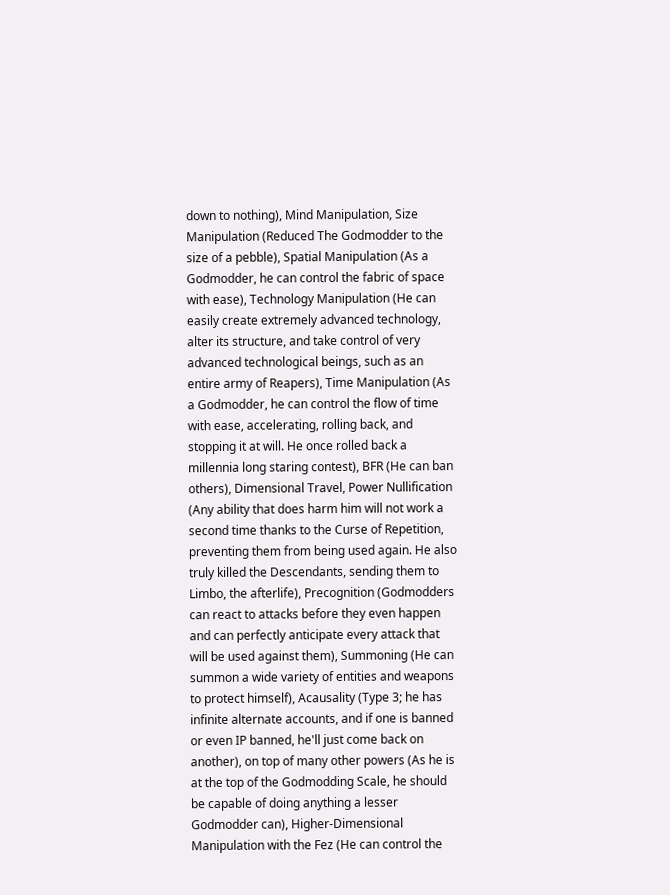down to nothing), Mind Manipulation, Size Manipulation (Reduced The Godmodder to the size of a pebble), Spatial Manipulation (As a Godmodder, he can control the fabric of space with ease), Technology Manipulation (He can easily create extremely advanced technology, alter its structure, and take control of very advanced technological beings, such as an entire army of Reapers), Time Manipulation (As a Godmodder, he can control the flow of time with ease, accelerating, rolling back, and stopping it at will. He once rolled back a millennia long staring contest), BFR (He can ban others), Dimensional Travel, Power Nullification (Any ability that does harm him will not work a second time thanks to the Curse of Repetition, preventing them from being used again. He also truly killed the Descendants, sending them to Limbo, the afterlife), Precognition (Godmodders can react to attacks before they even happen and can perfectly anticipate every attack that will be used against them), Summoning (He can summon a wide variety of entities and weapons to protect himself), Acausality (Type 3; he has infinite alternate accounts, and if one is banned or even IP banned, he'll just come back on another), on top of many other powers (As he is at the top of the Godmodding Scale, he should be capable of doing anything a lesser Godmodder can), Higher-Dimensional Manipulation with the Fez (He can control the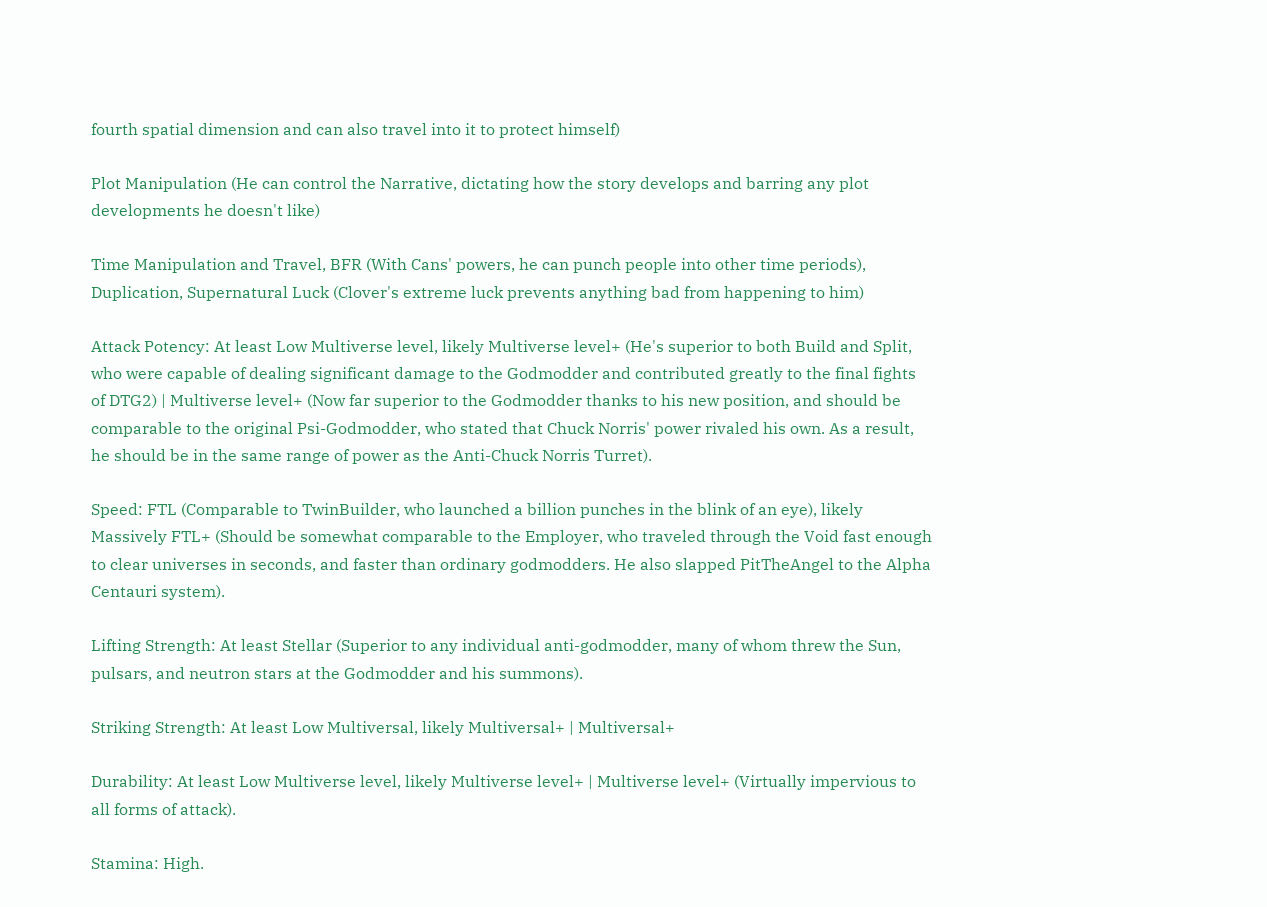fourth spatial dimension and can also travel into it to protect himself)

Plot Manipulation (He can control the Narrative, dictating how the story develops and barring any plot developments he doesn't like)

Time Manipulation and Travel, BFR (With Cans' powers, he can punch people into other time periods), Duplication, Supernatural Luck (Clover's extreme luck prevents anything bad from happening to him)

Attack Potency: At least Low Multiverse level, likely Multiverse level+ (He's superior to both Build and Split, who were capable of dealing significant damage to the Godmodder and contributed greatly to the final fights of DTG2) | Multiverse level+ (Now far superior to the Godmodder thanks to his new position, and should be comparable to the original Psi-Godmodder, who stated that Chuck Norris' power rivaled his own. As a result, he should be in the same range of power as the Anti-Chuck Norris Turret).

Speed: FTL (Comparable to TwinBuilder, who launched a billion punches in the blink of an eye), likely Massively FTL+ (Should be somewhat comparable to the Employer, who traveled through the Void fast enough to clear universes in seconds, and faster than ordinary godmodders. He also slapped PitTheAngel to the Alpha Centauri system).

Lifting Strength: At least Stellar (Superior to any individual anti-godmodder, many of whom threw the Sun, pulsars, and neutron stars at the Godmodder and his summons).

Striking Strength: At least Low Multiversal, likely Multiversal+ | Multiversal+

Durability: At least Low Multiverse level, likely Multiverse level+ | Multiverse level+ (Virtually impervious to all forms of attack).

Stamina: High.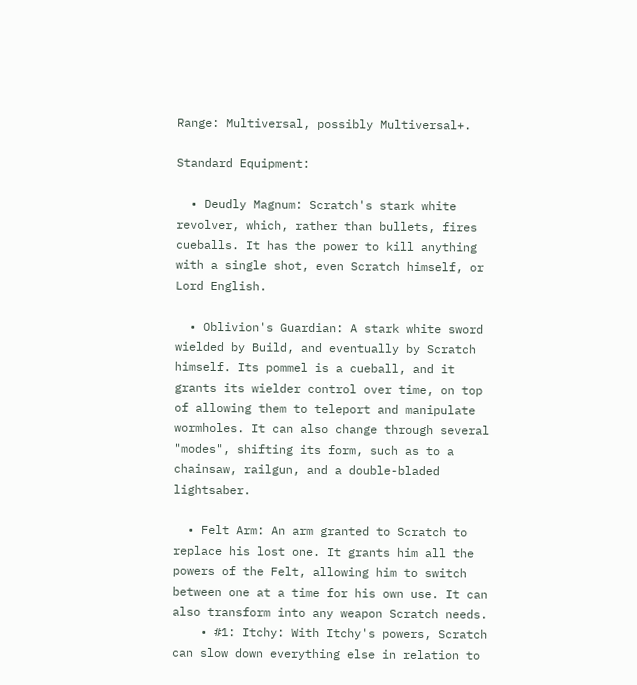Range: Multiversal, possibly Multiversal+.

Standard Equipment:

  • Deudly Magnum: Scratch's stark white revolver, which, rather than bullets, fires cueballs. It has the power to kill anything with a single shot, even Scratch himself, or Lord English.

  • Oblivion's Guardian: A stark white sword wielded by Build, and eventually by Scratch himself. Its pommel is a cueball, and it grants its wielder control over time, on top of allowing them to teleport and manipulate wormholes. It can also change through several "modes", shifting its form, such as to a chainsaw, railgun, and a double-bladed lightsaber.

  • Felt Arm: An arm granted to Scratch to replace his lost one. It grants him all the powers of the Felt, allowing him to switch between one at a time for his own use. It can also transform into any weapon Scratch needs.
    • #1: Itchy: With Itchy's powers, Scratch can slow down everything else in relation to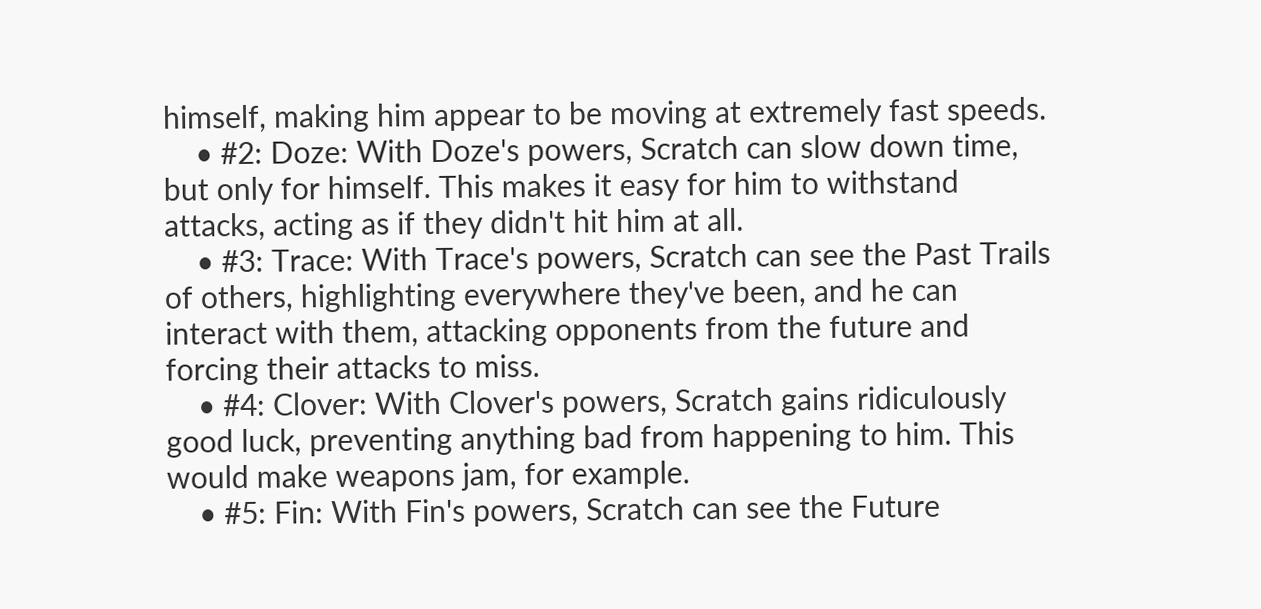himself, making him appear to be moving at extremely fast speeds.
    • #2: Doze: With Doze's powers, Scratch can slow down time, but only for himself. This makes it easy for him to withstand attacks, acting as if they didn't hit him at all.
    • #3: Trace: With Trace's powers, Scratch can see the Past Trails of others, highlighting everywhere they've been, and he can interact with them, attacking opponents from the future and forcing their attacks to miss.
    • #4: Clover: With Clover's powers, Scratch gains ridiculously good luck, preventing anything bad from happening to him. This would make weapons jam, for example.
    • #5: Fin: With Fin's powers, Scratch can see the Future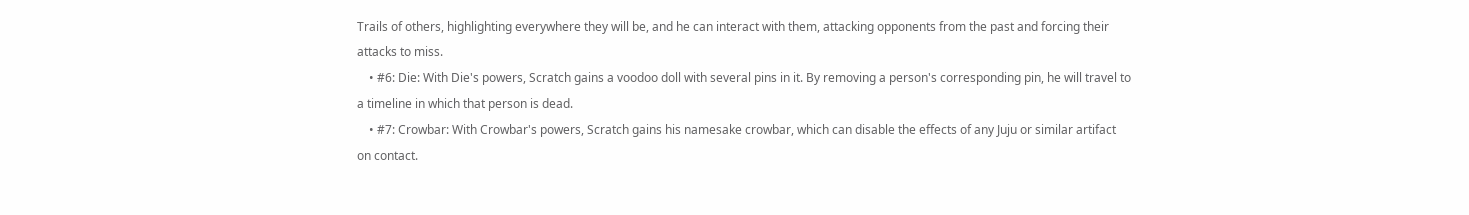Trails of others, highlighting everywhere they will be, and he can interact with them, attacking opponents from the past and forcing their attacks to miss.
    • #6: Die: With Die's powers, Scratch gains a voodoo doll with several pins in it. By removing a person's corresponding pin, he will travel to a timeline in which that person is dead.
    • #7: Crowbar: With Crowbar's powers, Scratch gains his namesake crowbar, which can disable the effects of any Juju or similar artifact on contact.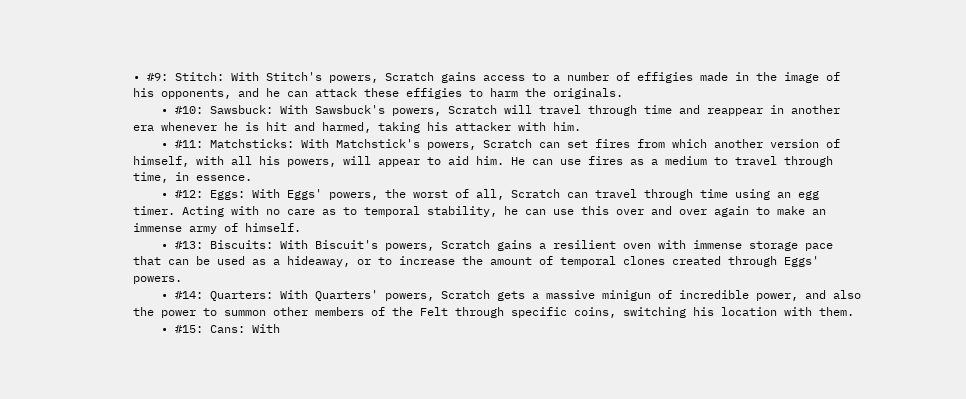• #9: Stitch: With Stitch's powers, Scratch gains access to a number of effigies made in the image of his opponents, and he can attack these effigies to harm the originals.
    • #10: Sawsbuck: With Sawsbuck's powers, Scratch will travel through time and reappear in another era whenever he is hit and harmed, taking his attacker with him.
    • #11: Matchsticks: With Matchstick's powers, Scratch can set fires from which another version of himself, with all his powers, will appear to aid him. He can use fires as a medium to travel through time, in essence.
    • #12: Eggs: With Eggs' powers, the worst of all, Scratch can travel through time using an egg timer. Acting with no care as to temporal stability, he can use this over and over again to make an immense army of himself.
    • #13: Biscuits: With Biscuit's powers, Scratch gains a resilient oven with immense storage pace that can be used as a hideaway, or to increase the amount of temporal clones created through Eggs' powers.
    • #14: Quarters: With Quarters' powers, Scratch gets a massive minigun of incredible power, and also the power to summon other members of the Felt through specific coins, switching his location with them.
    • #15: Cans: With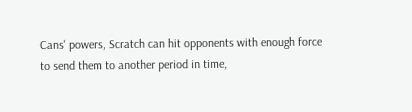Cans' powers, Scratch can hit opponents with enough force to send them to another period in time,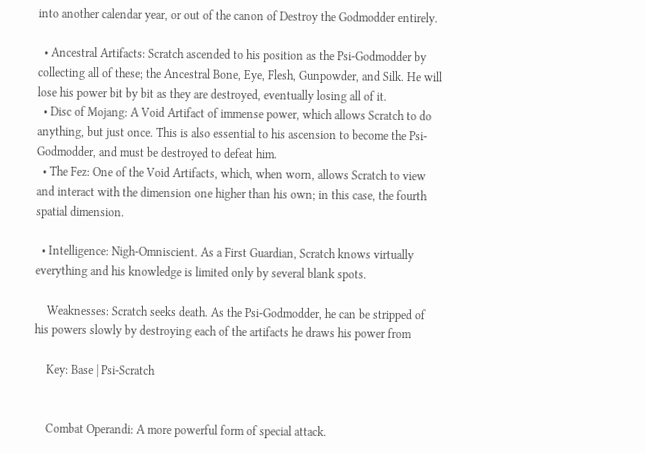into another calendar year, or out of the canon of Destroy the Godmodder entirely.

  • Ancestral Artifacts: Scratch ascended to his position as the Psi-Godmodder by collecting all of these; the Ancestral Bone, Eye, Flesh, Gunpowder, and Silk. He will lose his power bit by bit as they are destroyed, eventually losing all of it.
  • Disc of Mojang: A Void Artifact of immense power, which allows Scratch to do anything, but just once. This is also essential to his ascension to become the Psi-Godmodder, and must be destroyed to defeat him.
  • The Fez: One of the Void Artifacts, which, when worn, allows Scratch to view and interact with the dimension one higher than his own; in this case, the fourth spatial dimension.

  • Intelligence: Nigh-Omniscient. As a First Guardian, Scratch knows virtually everything and his knowledge is limited only by several blank spots.

    Weaknesses: Scratch seeks death. As the Psi-Godmodder, he can be stripped of his powers slowly by destroying each of the artifacts he draws his power from

    Key: Base | Psi-Scratch


    Combat Operandi: A more powerful form of special attack.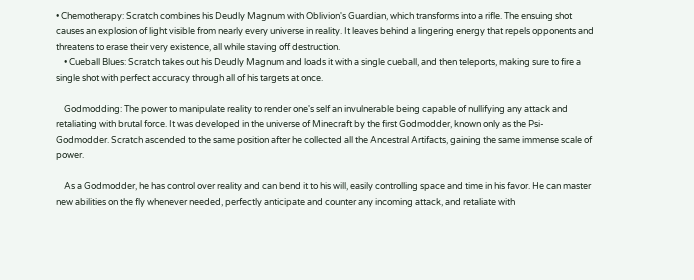• Chemotherapy: Scratch combines his Deudly Magnum with Oblivion's Guardian, which transforms into a rifle. The ensuing shot causes an explosion of light visible from nearly every universe in reality. It leaves behind a lingering energy that repels opponents and threatens to erase their very existence, all while staving off destruction.
    • Cueball Blues: Scratch takes out his Deudly Magnum and loads it with a single cueball, and then teleports, making sure to fire a single shot with perfect accuracy through all of his targets at once.

    Godmodding: The power to manipulate reality to render one's self an invulnerable being capable of nullifying any attack and retaliating with brutal force. It was developed in the universe of Minecraft by the first Godmodder, known only as the Psi-Godmodder. Scratch ascended to the same position after he collected all the Ancestral Artifacts, gaining the same immense scale of power.

    As a Godmodder, he has control over reality and can bend it to his will, easily controlling space and time in his favor. He can master new abilities on the fly whenever needed, perfectly anticipate and counter any incoming attack, and retaliate with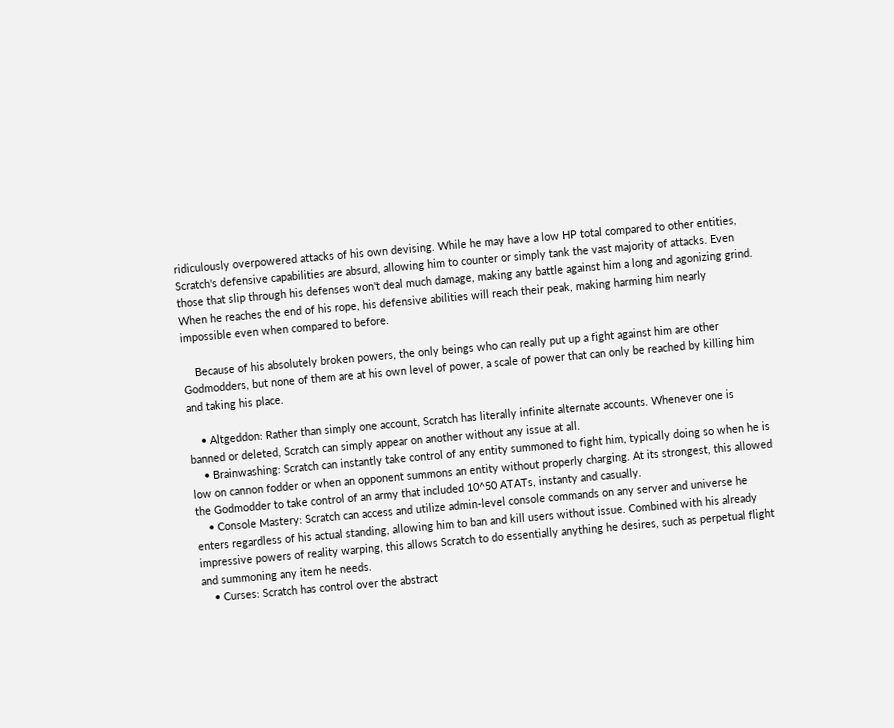ridiculously overpowered attacks of his own devising. While he may have a low HP total compared to other entities, Scratch's defensive capabilities are absurd, allowing him to counter or simply tank the vast majority of attacks. Even those that slip through his defenses won't deal much damage, making any battle against him a long and agonizing grind. When he reaches the end of his rope, his defensive abilities will reach their peak, making harming him nearly impossible even when compared to before.

    Because of his absolutely broken powers, the only beings who can really put up a fight against him are other Godmodders, but none of them are at his own level of power, a scale of power that can only be reached by killing him and taking his place.

    • Altgeddon: Rather than simply one account, Scratch has literally infinite alternate accounts. Whenever one is banned or deleted, Scratch can simply appear on another without any issue at all.
    • Brainwashing: Scratch can instantly take control of any entity summoned to fight him, typically doing so when he is low on cannon fodder or when an opponent summons an entity without properly charging. At its strongest, this allowed the Godmodder to take control of an army that included 10^50 ATATs, instanty and casually.
    • Console Mastery: Scratch can access and utilize admin-level console commands on any server and universe he enters regardless of his actual standing, allowing him to ban and kill users without issue. Combined with his already impressive powers of reality warping, this allows Scratch to do essentially anything he desires, such as perpetual flight and summoning any item he needs.
    • Curses: Scratch has control over the abstract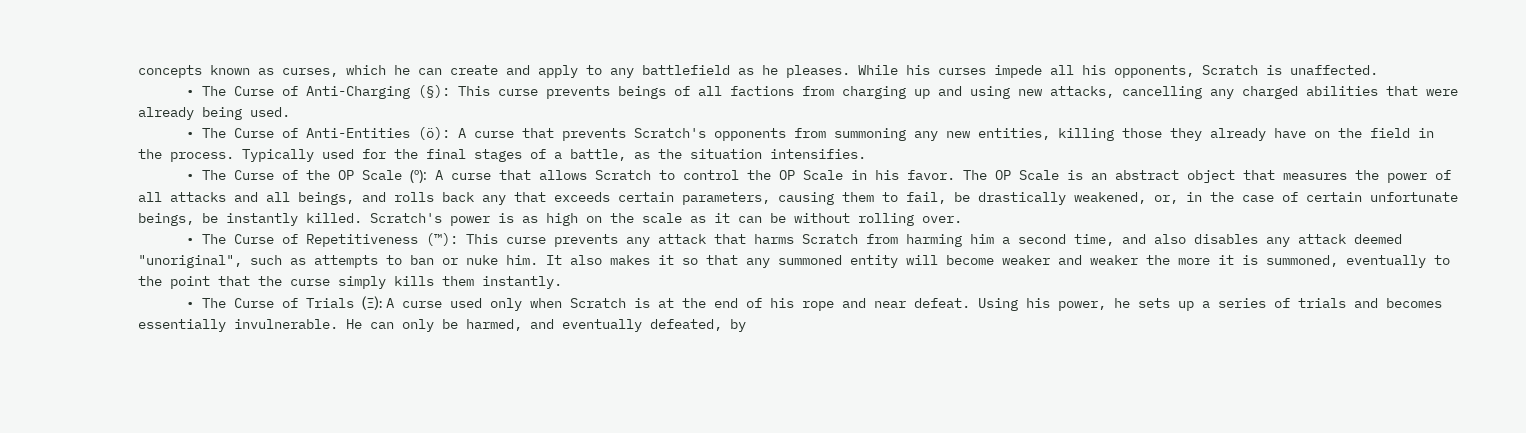concepts known as curses, which he can create and apply to any battlefield as he pleases. While his curses impede all his opponents, Scratch is unaffected.
      • The Curse of Anti-Charging (§): This curse prevents beings of all factions from charging up and using new attacks, cancelling any charged abilities that were already being used.
      • The Curse of Anti-Entities (ö): A curse that prevents Scratch's opponents from summoning any new entities, killing those they already have on the field in the process. Typically used for the final stages of a battle, as the situation intensifies.
      • The Curse of the OP Scale (º): A curse that allows Scratch to control the OP Scale in his favor. The OP Scale is an abstract object that measures the power of all attacks and all beings, and rolls back any that exceeds certain parameters, causing them to fail, be drastically weakened, or, in the case of certain unfortunate beings, be instantly killed. Scratch's power is as high on the scale as it can be without rolling over.
      • The Curse of Repetitiveness (™): This curse prevents any attack that harms Scratch from harming him a second time, and also disables any attack deemed "unoriginal", such as attempts to ban or nuke him. It also makes it so that any summoned entity will become weaker and weaker the more it is summoned, eventually to the point that the curse simply kills them instantly.
      • The Curse of Trials (Ξ): A curse used only when Scratch is at the end of his rope and near defeat. Using his power, he sets up a series of trials and becomes essentially invulnerable. He can only be harmed, and eventually defeated, by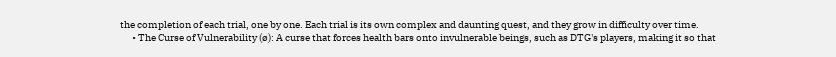the completion of each trial, one by one. Each trial is its own complex and daunting quest, and they grow in difficulty over time.
      • The Curse of Vulnerability (ø): A curse that forces health bars onto invulnerable beings, such as DTG's players, making it so that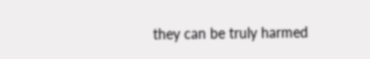they can be truly harmed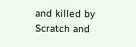and killed by Scratch and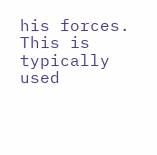his forces. This is typically used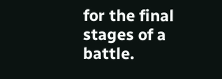for the final stages of a battle.